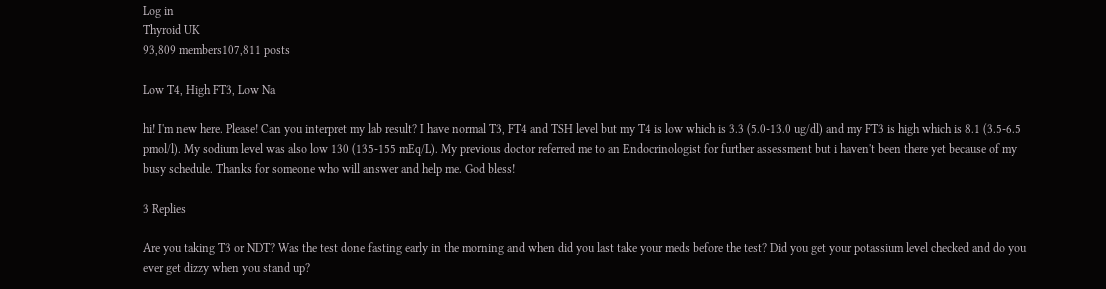Log in
Thyroid UK
93,809 members107,811 posts

Low T4, High FT3, Low Na

hi! I'm new here. Please! Can you interpret my lab result? I have normal T3, FT4 and TSH level but my T4 is low which is 3.3 (5.0-13.0 ug/dl) and my FT3 is high which is 8.1 (3.5-6.5 pmol/l). My sodium level was also low 130 (135-155 mEq/L). My previous doctor referred me to an Endocrinologist for further assessment but i haven't been there yet because of my busy schedule. Thanks for someone who will answer and help me. God bless!

3 Replies

Are you taking T3 or NDT? Was the test done fasting early in the morning and when did you last take your meds before the test? Did you get your potassium level checked and do you ever get dizzy when you stand up?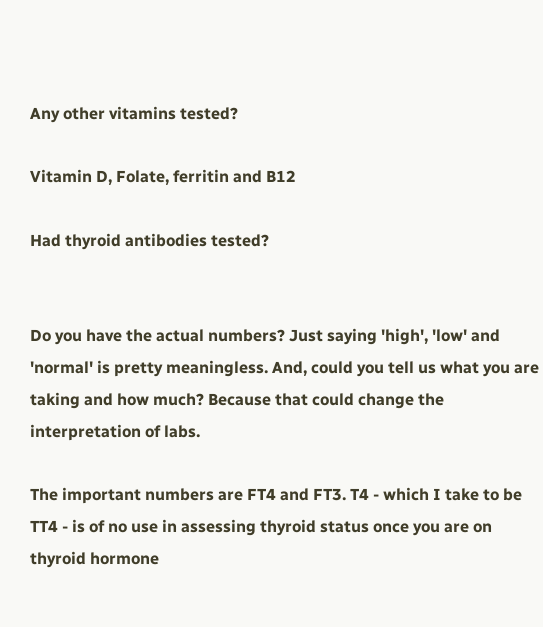Any other vitamins tested?

Vitamin D, Folate, ferritin and B12

Had thyroid antibodies tested?


Do you have the actual numbers? Just saying 'high', 'low' and 'normal' is pretty meaningless. And, could you tell us what you are taking and how much? Because that could change the interpretation of labs.

The important numbers are FT4 and FT3. T4 - which I take to be TT4 - is of no use in assessing thyroid status once you are on thyroid hormone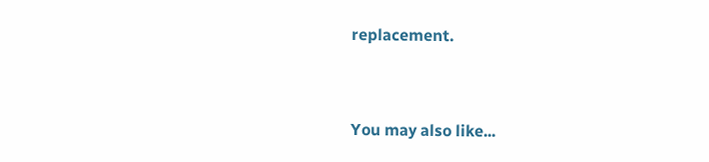replacement.


You may also like...